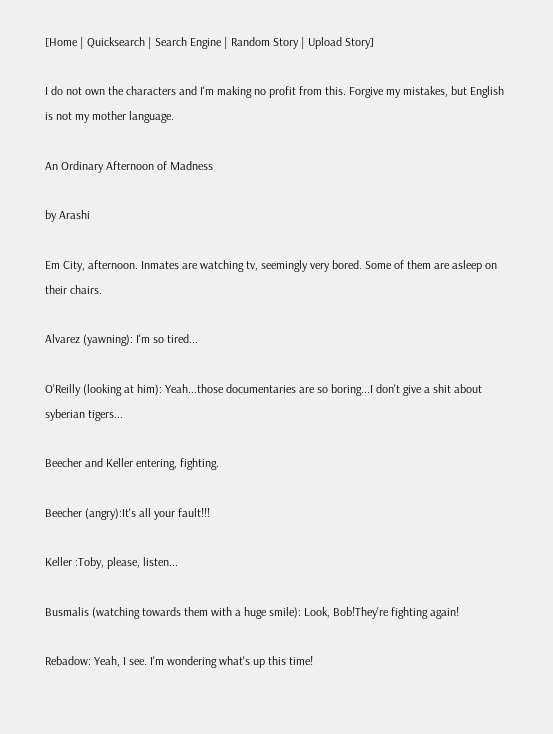[Home | Quicksearch | Search Engine | Random Story | Upload Story]

I do not own the characters and I'm making no profit from this. Forgive my mistakes, but English is not my mother language.

An Ordinary Afternoon of Madness

by Arashi

Em City, afternoon. Inmates are watching tv, seemingly very bored. Some of them are asleep on their chairs.

Alvarez (yawning): I'm so tired...

O'Reilly (looking at him): Yeah...those documentaries are so boring...I don't give a shit about syberian tigers...

Beecher and Keller entering, fighting.

Beecher (angry):It's all your fault!!!

Keller :Toby, please, listen...

Busmalis (watching towards them with a huge smile): Look, Bob!They're fighting again!

Rebadow: Yeah, I see. I'm wondering what's up this time!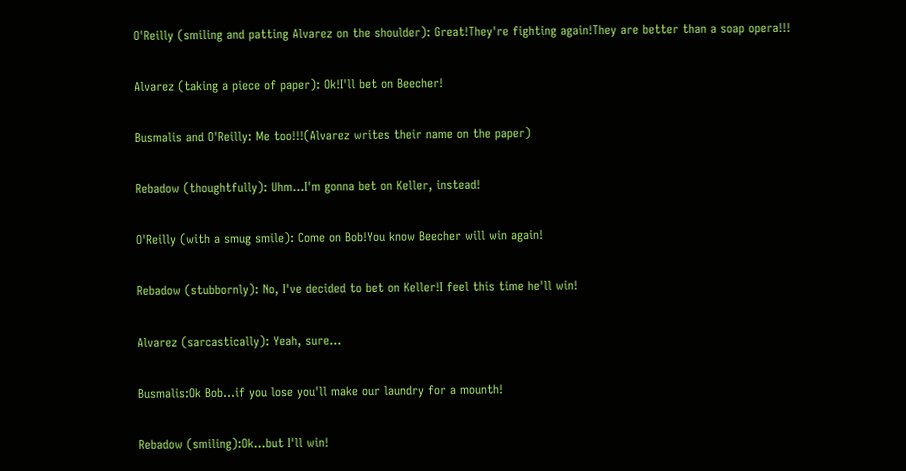O'Reilly (smiling and patting Alvarez on the shoulder): Great!They're fighting again!They are better than a soap opera!!!

Alvarez (taking a piece of paper): Ok!I'll bet on Beecher!

Busmalis and O'Reilly: Me too!!!(Alvarez writes their name on the paper)

Rebadow (thoughtfully): Uhm...I'm gonna bet on Keller, instead!

O'Reilly (with a smug smile): Come on Bob!You know Beecher will win again!

Rebadow (stubbornly): No, I've decided to bet on Keller!I feel this time he'll win!

Alvarez (sarcastically): Yeah, sure...

Busmalis:Ok Bob...if you lose you'll make our laundry for a mounth!

Rebadow (smiling):Ok...but I'll win!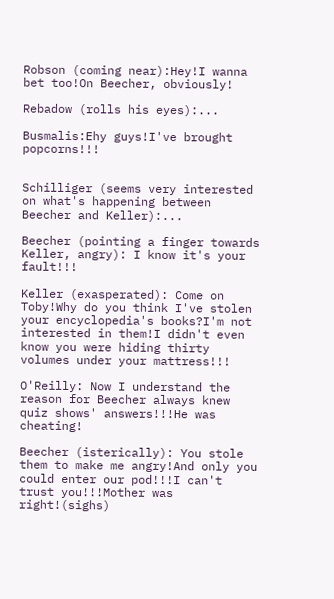Robson (coming near):Hey!I wanna bet too!On Beecher, obviously!

Rebadow (rolls his eyes):...

Busmalis:Ehy guys!I've brought popcorns!!!


Schilliger (seems very interested on what's happening between Beecher and Keller):...

Beecher (pointing a finger towards Keller, angry): I know it's your fault!!!

Keller (exasperated): Come on Toby!Why do you think I've stolen your encyclopedia's books?I'm not interested in them!I didn't even know you were hiding thirty volumes under your mattress!!!

O'Reilly: Now I understand the reason for Beecher always knew quiz shows' answers!!!He was cheating!

Beecher (isterically): You stole them to make me angry!And only you could enter our pod!!!I can't trust you!!!Mother was right!(sighs)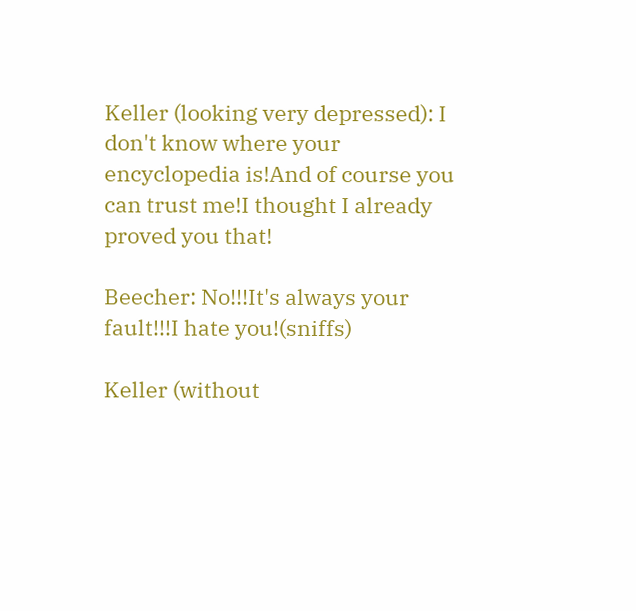Keller (looking very depressed): I don't know where your encyclopedia is!And of course you can trust me!I thought I already proved you that!

Beecher: No!!!It's always your fault!!!I hate you!(sniffs)

Keller (without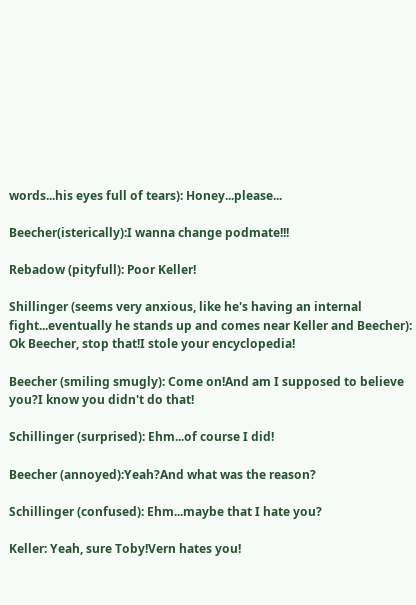words...his eyes full of tears): Honey...please...

Beecher(isterically):I wanna change podmate!!!

Rebadow (pityfull): Poor Keller!

Shillinger (seems very anxious, like he's having an internal fight...eventually he stands up and comes near Keller and Beecher): Ok Beecher, stop that!I stole your encyclopedia!

Beecher (smiling smugly): Come on!And am I supposed to believe you?I know you didn't do that!

Schillinger (surprised): Ehm...of course I did!

Beecher (annoyed):Yeah?And what was the reason?

Schillinger (confused): Ehm...maybe that I hate you?

Keller: Yeah, sure Toby!Vern hates you!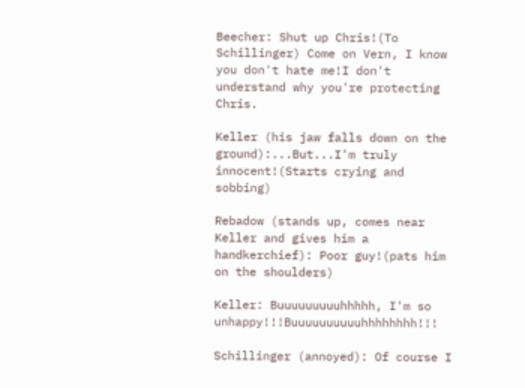Beecher: Shut up Chris!(To Schillinger) Come on Vern, I know you don't hate me!I don't understand why you're protecting Chris.

Keller (his jaw falls down on the ground):...But...I'm truly innocent!(Starts crying and sobbing)

Rebadow (stands up, comes near Keller and gives him a handkerchief): Poor guy!(pats him on the shoulders)

Keller: Buuuuuuuuuhhhhh, I'm so unhappy!!!Buuuuuuuuuuhhhhhhhh!!!

Schillinger (annoyed): Of course I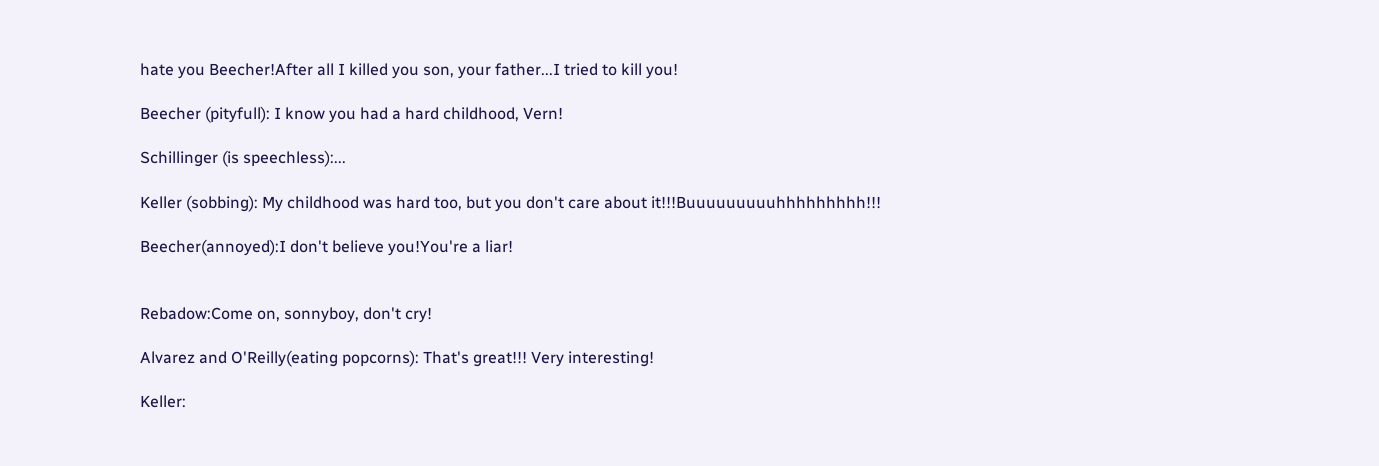hate you Beecher!After all I killed you son, your father...I tried to kill you!

Beecher (pityfull): I know you had a hard childhood, Vern!

Schillinger (is speechless):...

Keller (sobbing): My childhood was hard too, but you don't care about it!!!Buuuuuuuuuhhhhhhhhh!!!

Beecher(annoyed):I don't believe you!You're a liar!


Rebadow:Come on, sonnyboy, don't cry!

Alvarez and O'Reilly(eating popcorns): That's great!!! Very interesting!

Keller: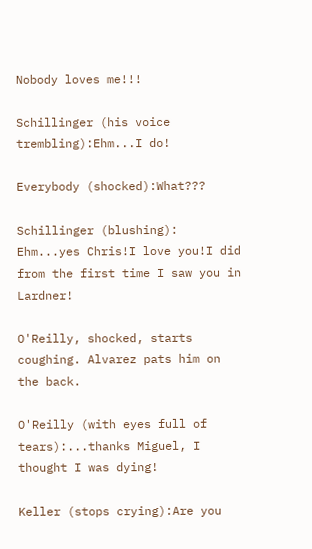Nobody loves me!!!

Schillinger (his voice trembling):Ehm...I do!

Everybody (shocked):What???

Schillinger (blushing): Ehm...yes Chris!I love you!I did from the first time I saw you in Lardner!

O'Reilly, shocked, starts coughing. Alvarez pats him on the back.

O'Reilly (with eyes full of tears):...thanks Miguel, I thought I was dying!

Keller (stops crying):Are you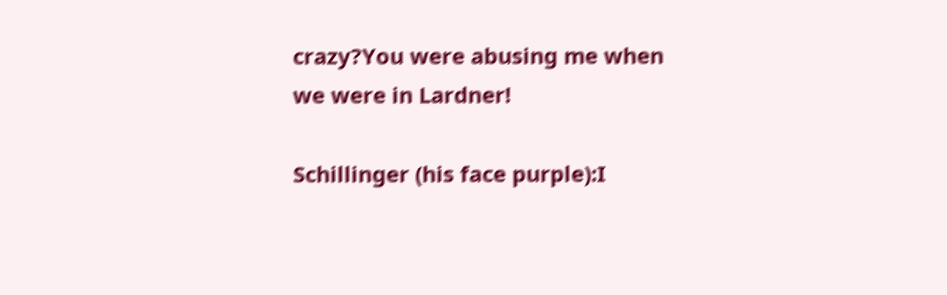crazy?You were abusing me when we were in Lardner!

Schillinger (his face purple):I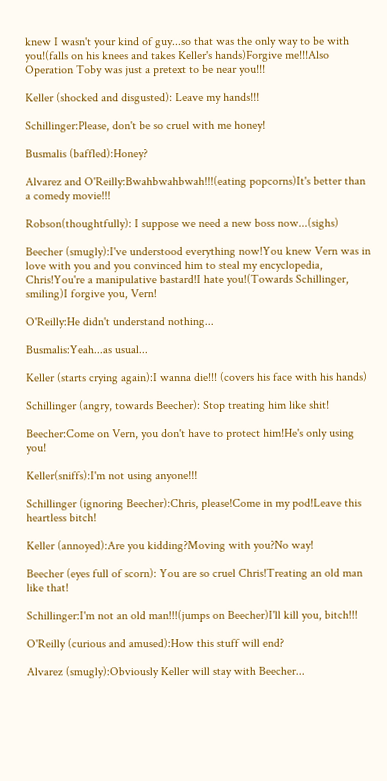knew I wasn't your kind of guy...so that was the only way to be with you!(falls on his knees and takes Keller's hands)Forgive me!!!Also Operation Toby was just a pretext to be near you!!!

Keller (shocked and disgusted): Leave my hands!!!

Schillinger:Please, don't be so cruel with me honey!

Busmalis (baffled):Honey?

Alvarez and O'Reilly:Bwahbwahbwah!!!(eating popcorns)It's better than a comedy movie!!!

Robson(thoughtfully): I suppose we need a new boss now...(sighs)

Beecher (smugly):I've understood everything now!You knew Vern was in love with you and you convinced him to steal my encyclopedia, Chris!You're a manipulative bastard!I hate you!(Towards Schillinger, smiling)I forgive you, Vern!

O'Reilly:He didn't understand nothing...

Busmalis:Yeah...as usual...

Keller (starts crying again):I wanna die!!! (covers his face with his hands)

Schillinger (angry, towards Beecher): Stop treating him like shit!

Beecher:Come on Vern, you don't have to protect him!He's only using you!

Keller(sniffs):I'm not using anyone!!!

Schillinger (ignoring Beecher):Chris, please!Come in my pod!Leave this heartless bitch!

Keller (annoyed):Are you kidding?Moving with you?No way!

Beecher (eyes full of scorn): You are so cruel Chris!Treating an old man like that!

Schillinger:I'm not an old man!!!(jumps on Beecher)I'll kill you, bitch!!!

O'Reilly (curious and amused):How this stuff will end?

Alvarez (smugly):Obviously Keller will stay with Beecher...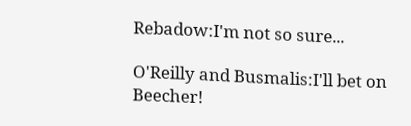Rebadow:I'm not so sure...

O'Reilly and Busmalis:I'll bet on Beecher!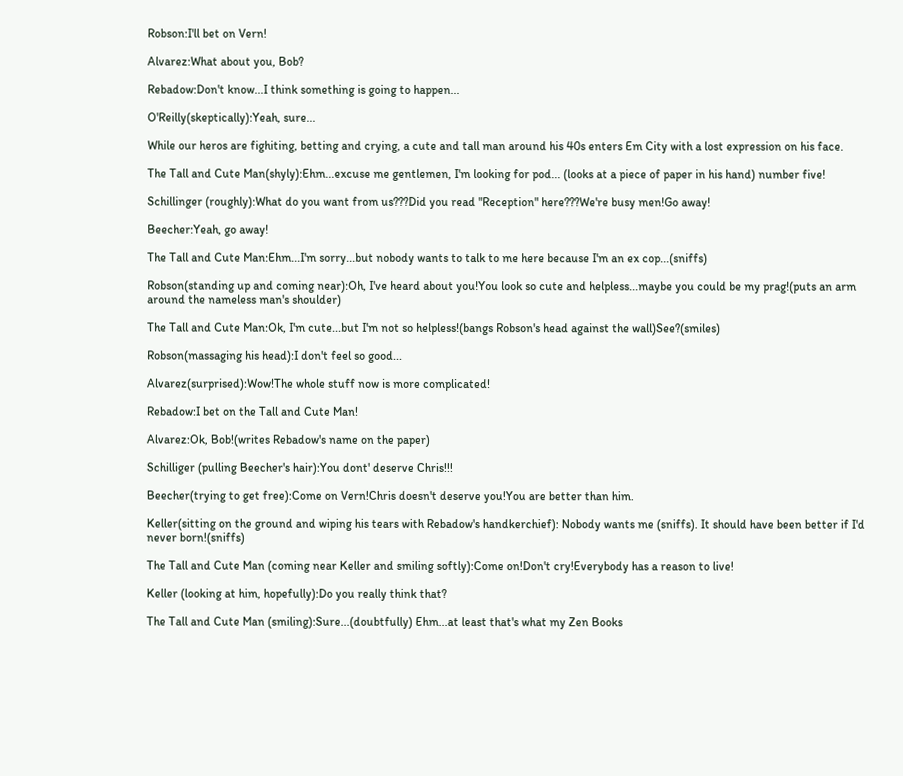Robson:I'll bet on Vern!

Alvarez:What about you, Bob?

Rebadow:Don't know...I think something is going to happen...

O'Reilly(skeptically):Yeah, sure...

While our heros are fighiting, betting and crying, a cute and tall man around his 40s enters Em City with a lost expression on his face.

The Tall and Cute Man(shyly):Ehm...excuse me gentlemen, I'm looking for pod... (looks at a piece of paper in his hand) number five!

Schillinger (roughly):What do you want from us???Did you read "Reception" here???We're busy men!Go away!

Beecher:Yeah, go away!

The Tall and Cute Man:Ehm...I'm sorry...but nobody wants to talk to me here because I'm an ex cop...(sniffs)

Robson(standing up and coming near):Oh, I've heard about you!You look so cute and helpless...maybe you could be my prag!(puts an arm around the nameless man's shoulder)

The Tall and Cute Man:Ok, I'm cute...but I'm not so helpless!(bangs Robson's head against the wall)See?(smiles)

Robson(massaging his head):I don't feel so good...

Alvarez(surprised):Wow!The whole stuff now is more complicated!

Rebadow:I bet on the Tall and Cute Man!

Alvarez:Ok, Bob!(writes Rebadow's name on the paper)

Schilliger (pulling Beecher's hair):You dont' deserve Chris!!!

Beecher(trying to get free):Come on Vern!Chris doesn't deserve you!You are better than him.

Keller(sitting on the ground and wiping his tears with Rebadow's handkerchief): Nobody wants me (sniffs). It should have been better if I'd never born!(sniffs)

The Tall and Cute Man (coming near Keller and smiling softly):Come on!Don't cry!Everybody has a reason to live!

Keller (looking at him, hopefully):Do you really think that?

The Tall and Cute Man (smiling):Sure...(doubtfully) Ehm...at least that's what my Zen Books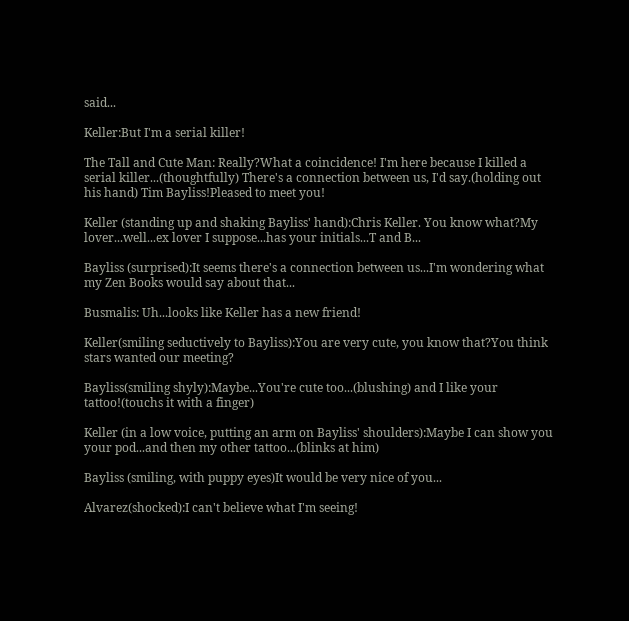said...

Keller:But I'm a serial killer!

The Tall and Cute Man: Really?What a coincidence! I'm here because I killed a serial killer...(thoughtfully) There's a connection between us, I'd say.(holding out his hand) Tim Bayliss!Pleased to meet you!

Keller (standing up and shaking Bayliss' hand):Chris Keller. You know what?My lover...well...ex lover I suppose...has your initials...T and B...

Bayliss (surprised):It seems there's a connection between us...I'm wondering what my Zen Books would say about that...

Busmalis: Uh...looks like Keller has a new friend!

Keller(smiling seductively to Bayliss):You are very cute, you know that?You think stars wanted our meeting?

Bayliss(smiling shyly):Maybe...You're cute too...(blushing) and I like your tattoo!(touchs it with a finger)

Keller (in a low voice, putting an arm on Bayliss' shoulders):Maybe I can show you your pod...and then my other tattoo...(blinks at him)

Bayliss (smiling, with puppy eyes)It would be very nice of you...

Alvarez(shocked):I can't believe what I'm seeing!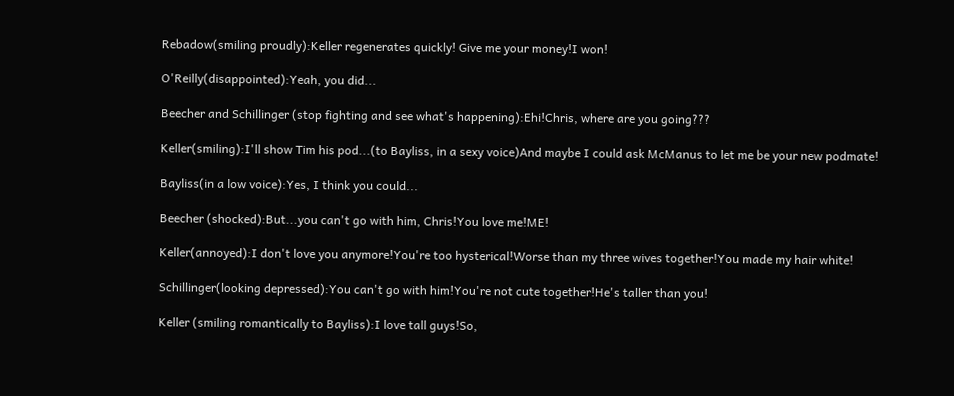Rebadow(smiling proudly):Keller regenerates quickly! Give me your money!I won!

O'Reilly(disappointed):Yeah, you did...

Beecher and Schillinger (stop fighting and see what's happening):Ehi!Chris, where are you going???

Keller(smiling):I'll show Tim his pod...(to Bayliss, in a sexy voice)And maybe I could ask McManus to let me be your new podmate!

Bayliss(in a low voice):Yes, I think you could...

Beecher (shocked):But...you can't go with him, Chris!You love me!ME!

Keller(annoyed):I don't love you anymore!You're too hysterical!Worse than my three wives together!You made my hair white!

Schillinger(looking depressed):You can't go with him!You're not cute together!He's taller than you!

Keller (smiling romantically to Bayliss):I love tall guys!So,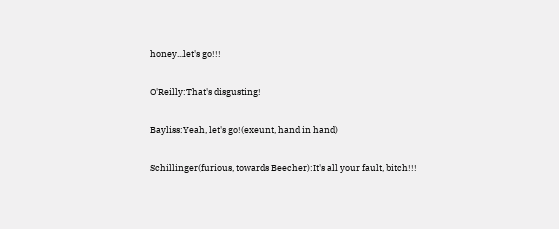honey...let's go!!!

O'Reilly:That's disgusting!

Bayliss:Yeah, let's go!(exeunt, hand in hand)

Schillinger(furious, towards Beecher):It's all your fault, bitch!!!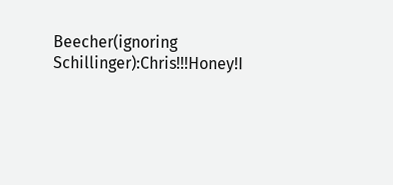Beecher(ignoring Schillinger):Chris!!!Honey!I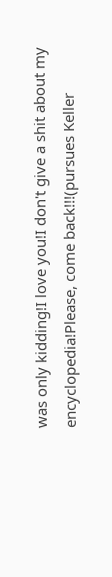was only kidding!I love you!I don't give a shit about my encyclopedia!Please, come back!!!(pursues Keller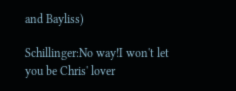and Bayliss)

Schillinger:No way!I won't let you be Chris' lover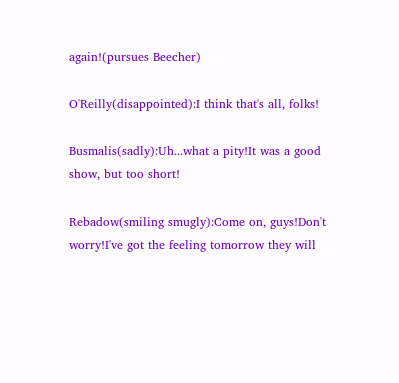again!(pursues Beecher)

O'Reilly(disappointed):I think that's all, folks!

Busmalis(sadly):Uh...what a pity!It was a good show, but too short!

Rebadow(smiling smugly):Come on, guys!Don't worry!I've got the feeling tomorrow they will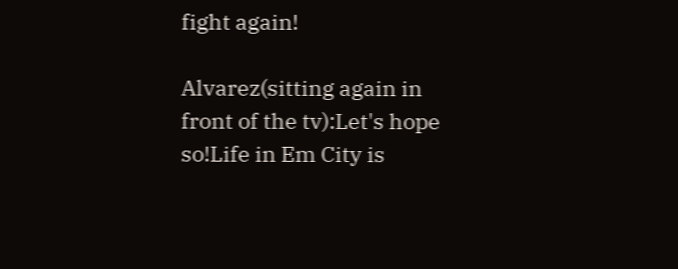fight again!

Alvarez(sitting again in front of the tv):Let's hope so!Life in Em City is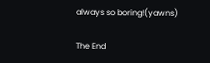always so boring!(yawns)

The End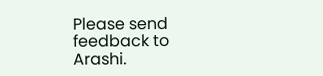Please send feedback to Arashi.